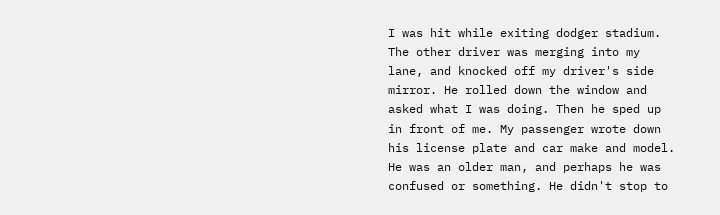I was hit while exiting dodger stadium. The other driver was merging into my lane, and knocked off my driver's side mirror. He rolled down the window and asked what I was doing. Then he sped up in front of me. My passenger wrote down his license plate and car make and model. He was an older man, and perhaps he was confused or something. He didn't stop to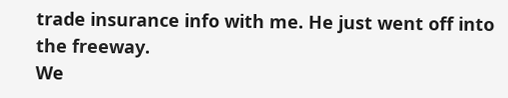trade insurance info with me. He just went off into the freeway.
We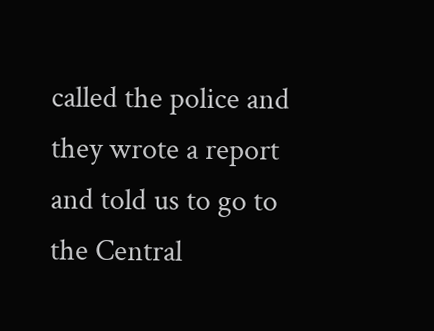called the police and they wrote a report and told us to go to the Central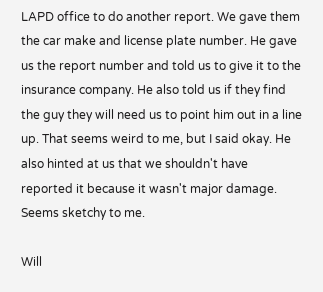LAPD office to do another report. We gave them the car make and license plate number. He gave us the report number and told us to give it to the insurance company. He also told us if they find the guy they will need us to point him out in a line up. That seems weird to me, but I said okay. He also hinted at us that we shouldn't have reported it because it wasn't major damage. Seems sketchy to me.

Will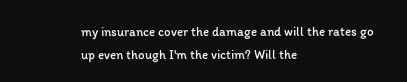my insurance cover the damage and will the rates go up even though I'm the victim? Will the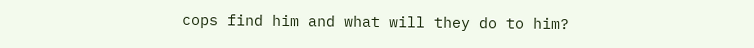cops find him and what will they do to him?